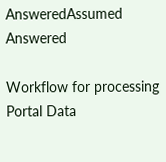AnsweredAssumed Answered

Workflow for processing Portal Data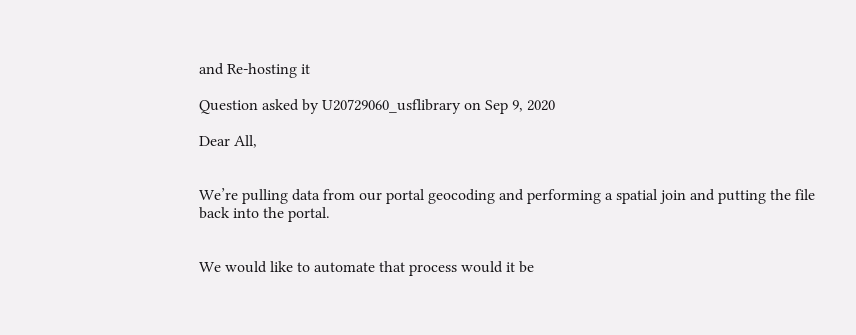and Re-hosting it

Question asked by U20729060_usflibrary on Sep 9, 2020

Dear All,


We’re pulling data from our portal geocoding and performing a spatial join and putting the file back into the portal.


We would like to automate that process would it be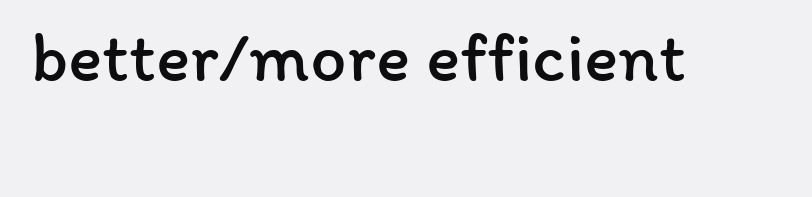better/more efficient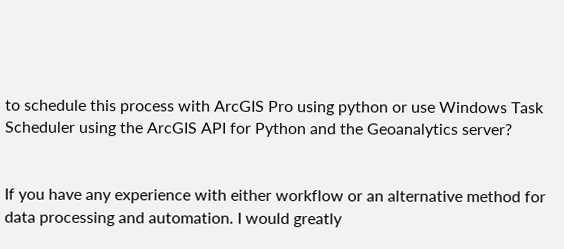to schedule this process with ArcGIS Pro using python or use Windows Task Scheduler using the ArcGIS API for Python and the Geoanalytics server?


If you have any experience with either workflow or an alternative method for data processing and automation. I would greatly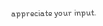appreciate your input.